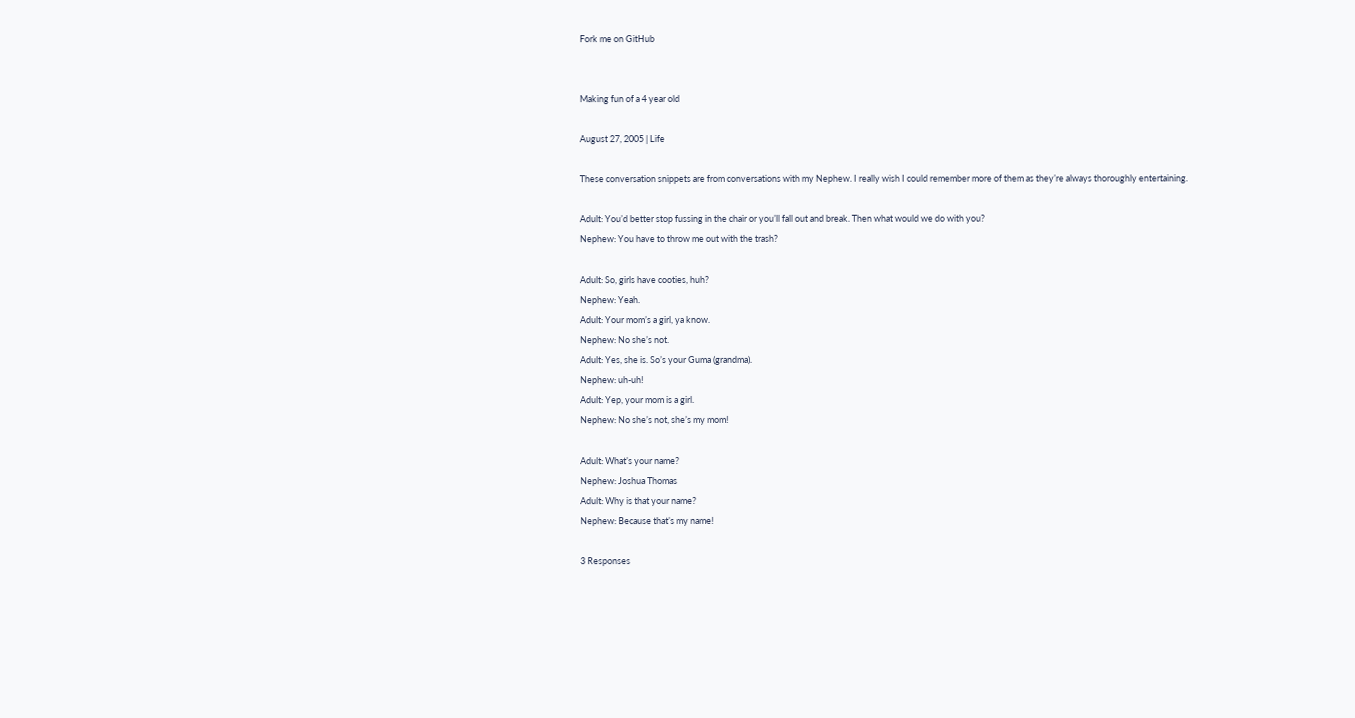Fork me on GitHub


Making fun of a 4 year old

August 27, 2005 | Life

These conversation snippets are from conversations with my Nephew. I really wish I could remember more of them as they’re always thoroughly entertaining.

Adult: You’d better stop fussing in the chair or you’ll fall out and break. Then what would we do with you?
Nephew: You have to throw me out with the trash?

Adult: So, girls have cooties, huh?
Nephew: Yeah.
Adult: Your mom’s a girl, ya know.
Nephew: No she’s not.
Adult: Yes, she is. So’s your Guma (grandma).
Nephew: uh-uh!
Adult: Yep, your mom is a girl.
Nephew: No she’s not, she’s my mom!

Adult: What’s your name?
Nephew: Joshua Thomas
Adult: Why is that your name?
Nephew: Because that’s my name!

3 Responses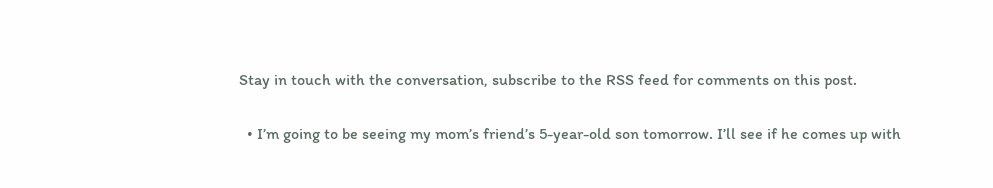Stay in touch with the conversation, subscribe to the RSS feed for comments on this post.

  • I’m going to be seeing my mom’s friend’s 5-year-old son tomorrow. I’ll see if he comes up with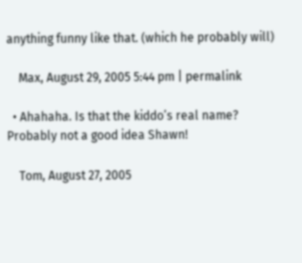anything funny like that. (which he probably will)

    Max, August 29, 2005 5:44 pm | permalink

  • Ahahaha. Is that the kiddo’s real name? Probably not a good idea Shawn!

    Tom, August 27, 2005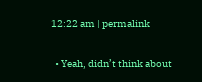12:22 am | permalink

  • Yeah, didn’t think about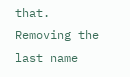that. Removing the last name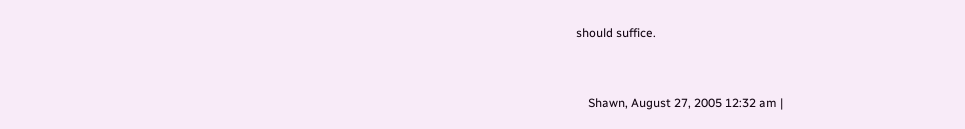should suffice.


    Shawn, August 27, 2005 12:32 am |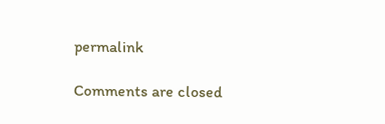permalink

Comments are closed